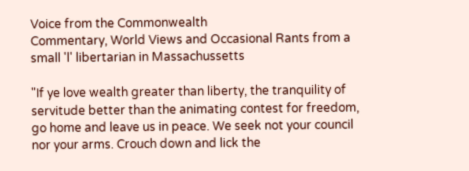Voice from the Commonwealth
Commentary, World Views and Occasional Rants from a small 'l' libertarian in Massachussetts

"If ye love wealth greater than liberty, the tranquility of servitude better than the animating contest for freedom, go home and leave us in peace. We seek not your council nor your arms. Crouch down and lick the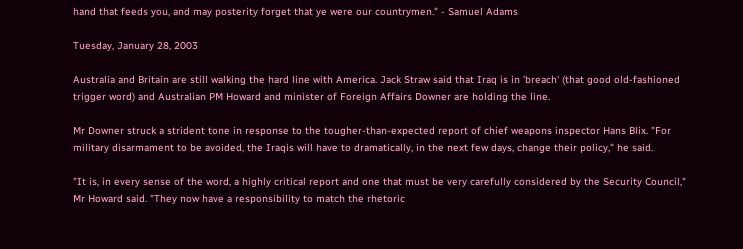hand that feeds you, and may posterity forget that ye were our countrymen." - Samuel Adams

Tuesday, January 28, 2003

Australia and Britain are still walking the hard line with America. Jack Straw said that Iraq is in 'breach' (that good old-fashioned trigger word) and Australian PM Howard and minister of Foreign Affairs Downer are holding the line.

Mr Downer struck a strident tone in response to the tougher-than-expected report of chief weapons inspector Hans Blix. "For military disarmament to be avoided, the Iraqis will have to dramatically, in the next few days, change their policy," he said.

"It is, in every sense of the word, a highly critical report and one that must be very carefully considered by the Security Council," Mr Howard said. "They now have a responsibility to match the rhetoric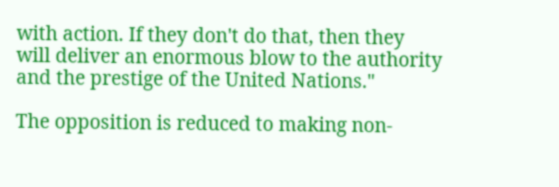with action. If they don't do that, then they will deliver an enormous blow to the authority and the prestige of the United Nations."

The opposition is reduced to making non-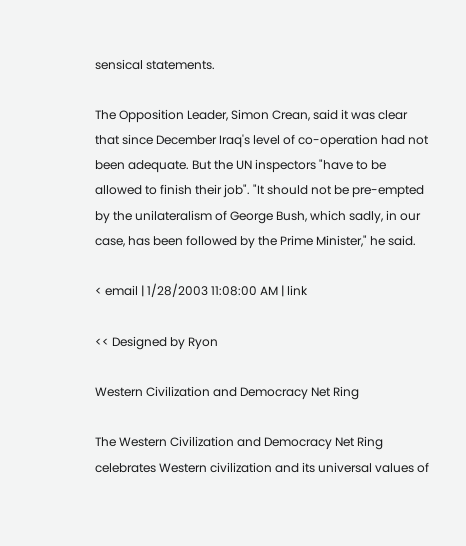sensical statements.

The Opposition Leader, Simon Crean, said it was clear that since December Iraq's level of co-operation had not been adequate. But the UN inspectors "have to be allowed to finish their job". "It should not be pre-empted by the unilateralism of George Bush, which sadly, in our case, has been followed by the Prime Minister," he said.

< email | 1/28/2003 11:08:00 AM | link

<< Designed by Ryon

Western Civilization and Democracy Net Ring

The Western Civilization and Democracy Net Ring celebrates Western civilization and its universal values of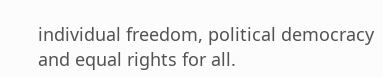individual freedom, political democracy and equal rights for all.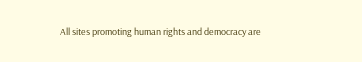All sites promoting human rights and democracy are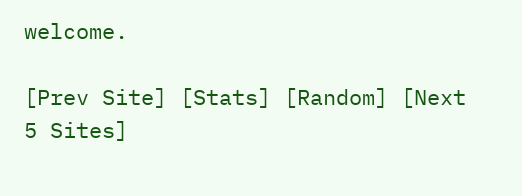welcome.

[Prev Site] [Stats] [Random] [Next 5 Sites]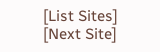[List Sites] [Next Site]